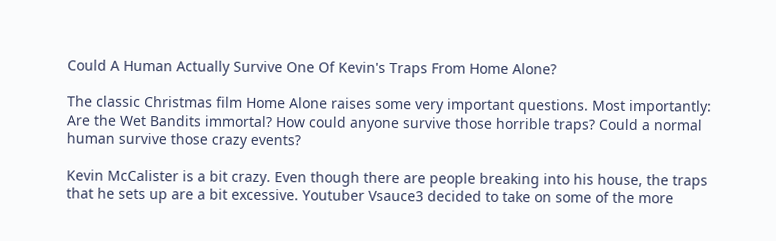Could A Human Actually Survive One Of Kevin's Traps From Home Alone?

The classic Christmas film Home Alone raises some very important questions. Most importantly: Are the Wet Bandits immortal? How could anyone survive those horrible traps? Could a normal human survive those crazy events?

Kevin McCalister is a bit crazy. Even though there are people breaking into his house, the traps that he sets up are a bit excessive. Youtuber Vsauce3 decided to take on some of the more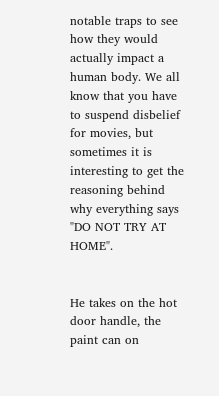notable traps to see how they would actually impact a human body. We all know that you have to suspend disbelief for movies, but sometimes it is interesting to get the reasoning behind why everything says "DO NOT TRY AT HOME".


He takes on the hot door handle, the paint can on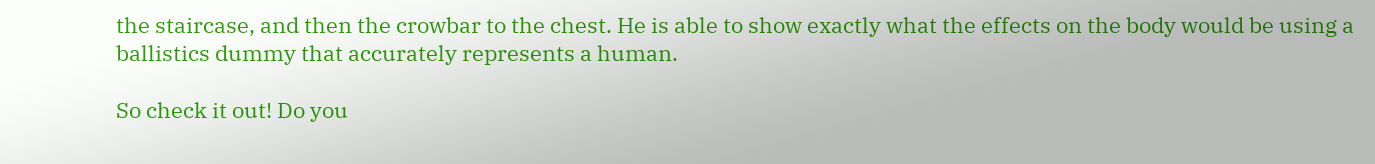the staircase, and then the crowbar to the chest. He is able to show exactly what the effects on the body would be using a ballistics dummy that accurately represents a human.

So check it out! Do you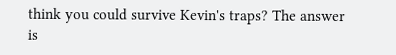think you could survive Kevin's traps? The answer is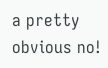a pretty obvious no!